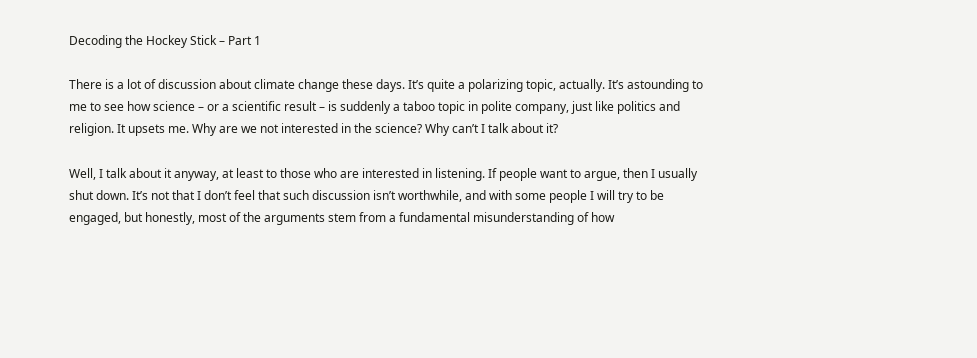Decoding the Hockey Stick – Part 1

There is a lot of discussion about climate change these days. It’s quite a polarizing topic, actually. It’s astounding to me to see how science – or a scientific result – is suddenly a taboo topic in polite company, just like politics and religion. It upsets me. Why are we not interested in the science? Why can’t I talk about it?

Well, I talk about it anyway, at least to those who are interested in listening. If people want to argue, then I usually shut down. It’s not that I don’t feel that such discussion isn’t worthwhile, and with some people I will try to be engaged, but honestly, most of the arguments stem from a fundamental misunderstanding of how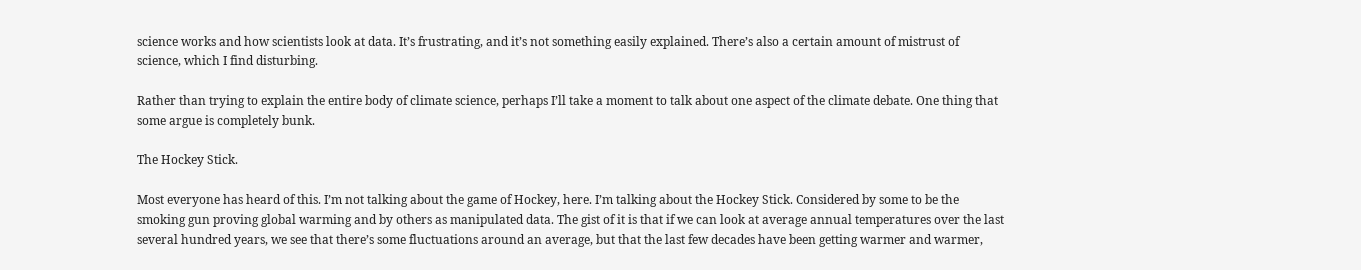science works and how scientists look at data. It’s frustrating, and it’s not something easily explained. There’s also a certain amount of mistrust of science, which I find disturbing.

Rather than trying to explain the entire body of climate science, perhaps I’ll take a moment to talk about one aspect of the climate debate. One thing that some argue is completely bunk.

The Hockey Stick.

Most everyone has heard of this. I’m not talking about the game of Hockey, here. I’m talking about the Hockey Stick. Considered by some to be the smoking gun proving global warming and by others as manipulated data. The gist of it is that if we can look at average annual temperatures over the last several hundred years, we see that there’s some fluctuations around an average, but that the last few decades have been getting warmer and warmer,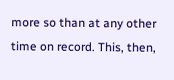more so than at any other time on record. This, then,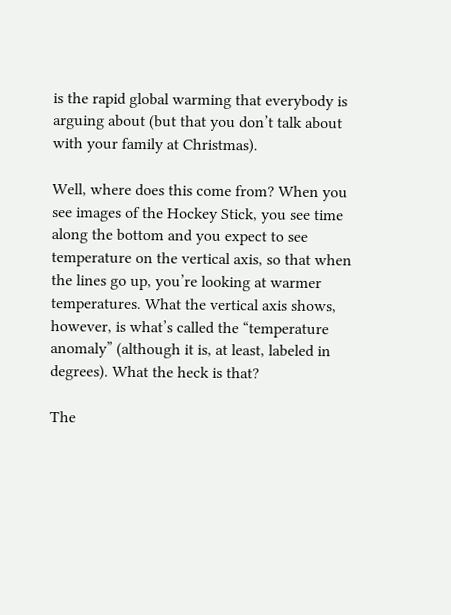is the rapid global warming that everybody is arguing about (but that you don’t talk about with your family at Christmas).

Well, where does this come from? When you see images of the Hockey Stick, you see time along the bottom and you expect to see temperature on the vertical axis, so that when the lines go up, you’re looking at warmer temperatures. What the vertical axis shows, however, is what’s called the “temperature anomaly” (although it is, at least, labeled in degrees). What the heck is that?

The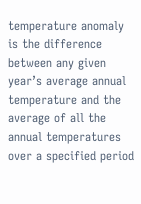temperature anomaly is the difference between any given year’s average annual temperature and the average of all the annual temperatures over a specified period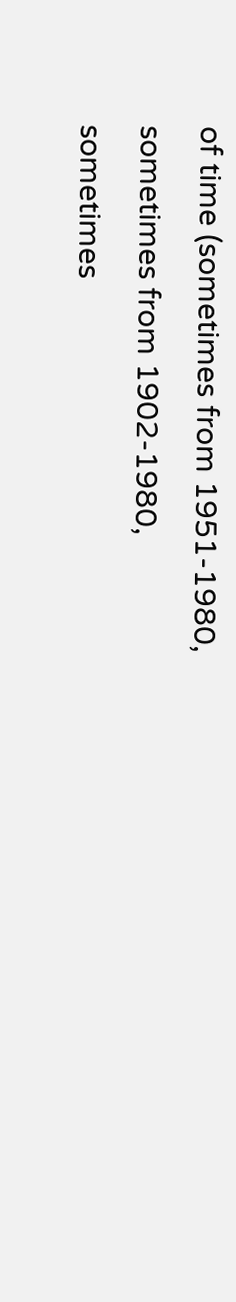of time (sometimes from 1951-1980, sometimes from 1902-1980, sometimes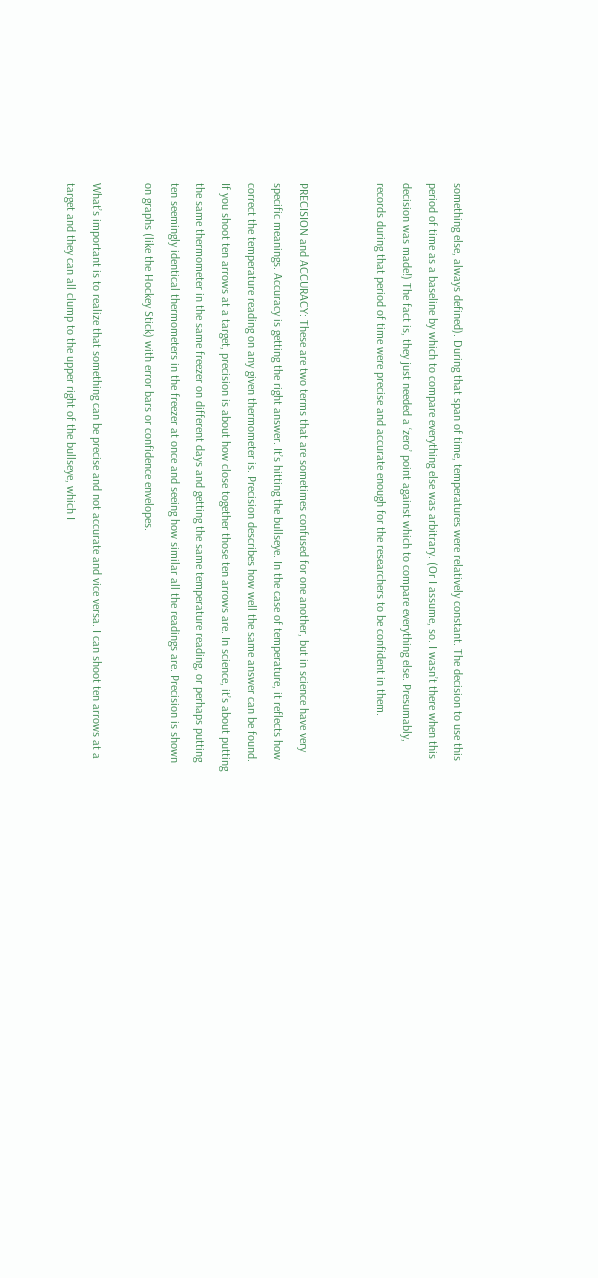something else, always defined). During that span of time, temperatures were relatively constant. The decision to use this period of time as a baseline by which to compare everything else was arbitrary. (Or I assume, so. I wasn’t there when this decision was made!) The fact is, they just needed a ‘zero’ point against which to compare everything else. Presumably, records during that period of time were precise and accurate enough for the researchers to be confident in them.


PRECISION and ACCURACY: These are two terms that are sometimes confused for one another, but in science have very specific meanings. Accuracy is getting the right answer. It’s hitting the bullseye. In the case of temperature, it reflects how correct the temperature reading on any given thermometer is. Precision describes how well the same answer can be found. If you shoot ten arrows at a target, precision is about how close together those ten arrows are. In science, it’s about putting the same thermometer in the same freezer on different days and getting the same temperature reading, or perhaps putting ten seemingly identical thermometers in the freezer at once and seeing how similar all the readings are. Precision is shown on graphs (like the Hockey Stick) with error bars or confidence envelopes.

What’s important is to realize that something can be precise and not accurate and vice versa. I can shoot ten arrows at a target and they can all clump to the upper right of the bullseye, which I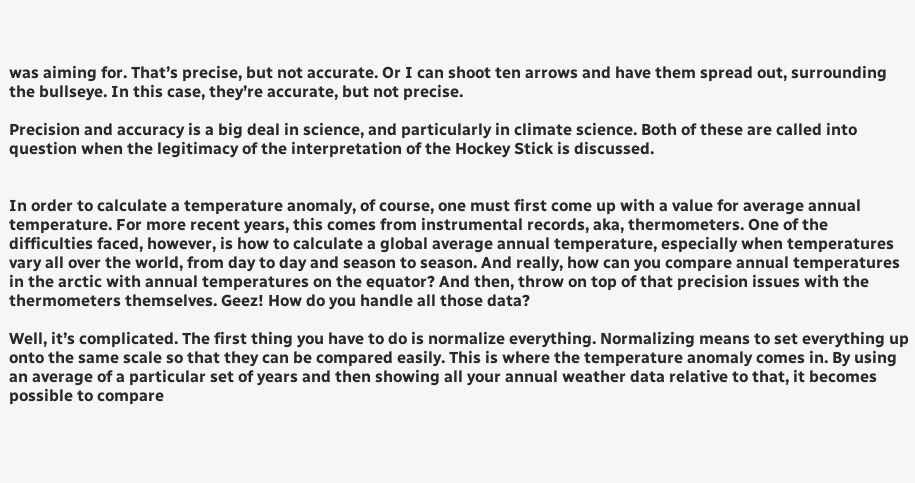was aiming for. That’s precise, but not accurate. Or I can shoot ten arrows and have them spread out, surrounding the bullseye. In this case, they’re accurate, but not precise.

Precision and accuracy is a big deal in science, and particularly in climate science. Both of these are called into question when the legitimacy of the interpretation of the Hockey Stick is discussed.


In order to calculate a temperature anomaly, of course, one must first come up with a value for average annual temperature. For more recent years, this comes from instrumental records, aka, thermometers. One of the difficulties faced, however, is how to calculate a global average annual temperature, especially when temperatures vary all over the world, from day to day and season to season. And really, how can you compare annual temperatures in the arctic with annual temperatures on the equator? And then, throw on top of that precision issues with the thermometers themselves. Geez! How do you handle all those data?

Well, it’s complicated. The first thing you have to do is normalize everything. Normalizing means to set everything up onto the same scale so that they can be compared easily. This is where the temperature anomaly comes in. By using an average of a particular set of years and then showing all your annual weather data relative to that, it becomes possible to compare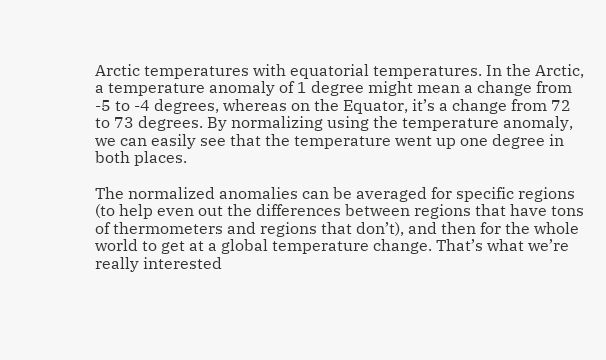Arctic temperatures with equatorial temperatures. In the Arctic, a temperature anomaly of 1 degree might mean a change from -5 to -4 degrees, whereas on the Equator, it’s a change from 72 to 73 degrees. By normalizing using the temperature anomaly, we can easily see that the temperature went up one degree in both places.

The normalized anomalies can be averaged for specific regions (to help even out the differences between regions that have tons of thermometers and regions that don’t), and then for the whole world to get at a global temperature change. That’s what we’re really interested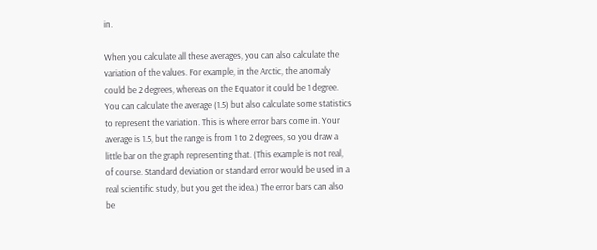in.

When you calculate all these averages, you can also calculate the variation of the values. For example, in the Arctic, the anomaly could be 2 degrees, whereas on the Equator it could be 1 degree. You can calculate the average (1.5) but also calculate some statistics to represent the variation. This is where error bars come in. Your average is 1.5, but the range is from 1 to 2 degrees, so you draw a little bar on the graph representing that. (This example is not real, of course. Standard deviation or standard error would be used in a real scientific study, but you get the idea.) The error bars can also be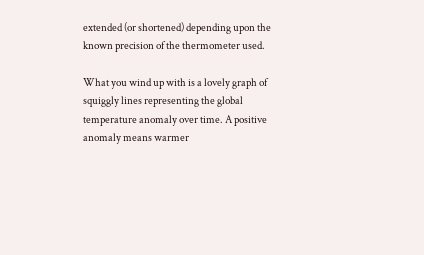extended (or shortened) depending upon the known precision of the thermometer used.

What you wind up with is a lovely graph of squiggly lines representing the global temperature anomaly over time. A positive anomaly means warmer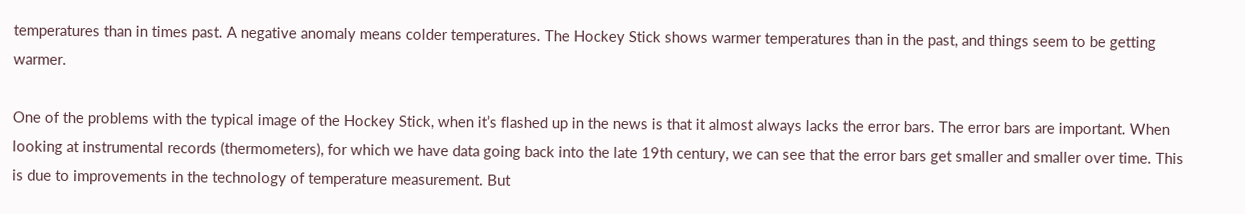temperatures than in times past. A negative anomaly means colder temperatures. The Hockey Stick shows warmer temperatures than in the past, and things seem to be getting warmer.

One of the problems with the typical image of the Hockey Stick, when it’s flashed up in the news is that it almost always lacks the error bars. The error bars are important. When looking at instrumental records (thermometers), for which we have data going back into the late 19th century, we can see that the error bars get smaller and smaller over time. This is due to improvements in the technology of temperature measurement. But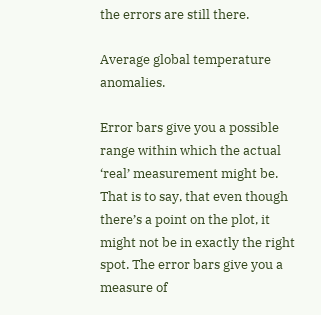the errors are still there.

Average global temperature anomalies.

Error bars give you a possible range within which the actual ‘real’ measurement might be. That is to say, that even though there’s a point on the plot, it might not be in exactly the right spot. The error bars give you a measure of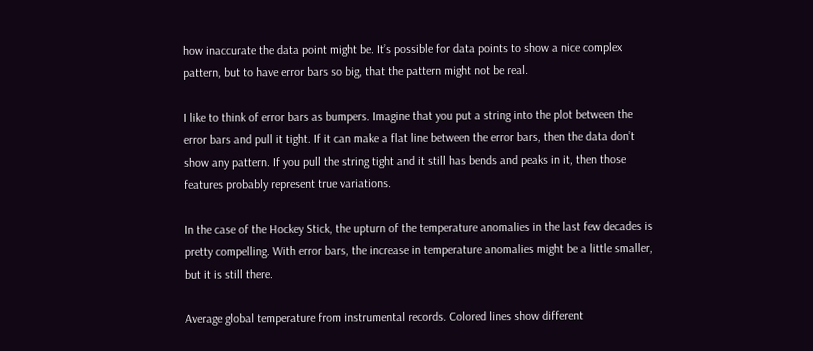how inaccurate the data point might be. It’s possible for data points to show a nice complex pattern, but to have error bars so big, that the pattern might not be real.

I like to think of error bars as bumpers. Imagine that you put a string into the plot between the error bars and pull it tight. If it can make a flat line between the error bars, then the data don’t show any pattern. If you pull the string tight and it still has bends and peaks in it, then those features probably represent true variations.

In the case of the Hockey Stick, the upturn of the temperature anomalies in the last few decades is pretty compelling. With error bars, the increase in temperature anomalies might be a little smaller, but it is still there.

Average global temperature from instrumental records. Colored lines show different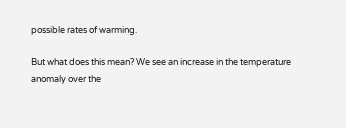possible rates of warming.

But what does this mean? We see an increase in the temperature anomaly over the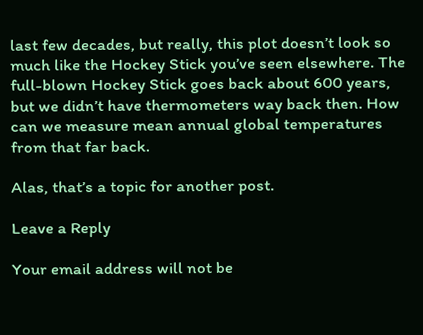last few decades, but really, this plot doesn’t look so much like the Hockey Stick you’ve seen elsewhere. The full-blown Hockey Stick goes back about 600 years, but we didn’t have thermometers way back then. How can we measure mean annual global temperatures from that far back.

Alas, that’s a topic for another post.

Leave a Reply

Your email address will not be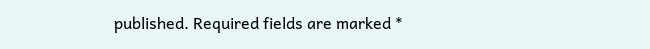published. Required fields are marked *